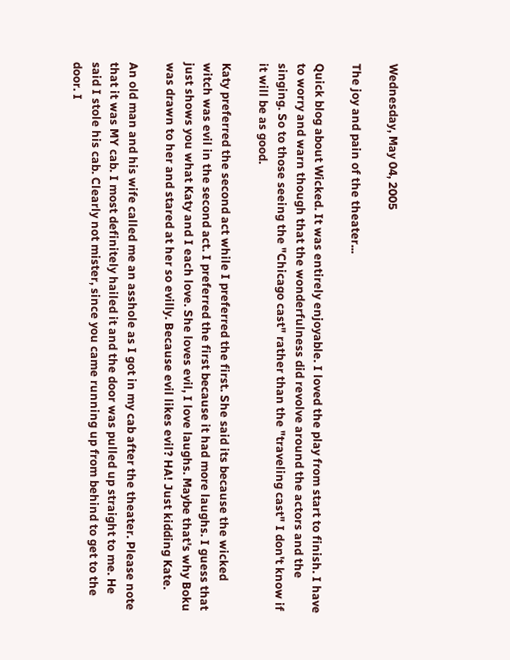Wednesday, May 04, 2005

The joy and pain of the theater...

Quick blog about Wicked. It was entirely enjoyable. I loved the play from start to finish. I have to worry and warn though that the wonderfulness did revolve around the actors and the singing. So to those seeing the "Chicago cast" rather than the "traveling cast" I don't know if it will be as good.

Katy preferred the second act while I preferred the first. She said its because the wicked witch was evil in the second act. I preferred the first because it had more laughs. I guess that just shows you what Katy and I each love. She loves evil, I love laughs. Maybe that's why Boku was drawn to her and stared at her so evilly. Because evil likes evil? HA! Just kidding Kate.

An old man and his wife called me an asshole as I got in my cab after the theater. Please note that it was MY cab. I most definitely hailed it and the door was pulled up straight to me. He said I stole his cab. Clearly not mister, since you came running up from behind to get to the door. I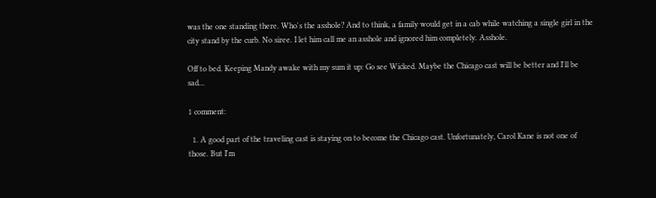was the one standing there. Who's the asshole? And to think, a family would get in a cab while watching a single girl in the city stand by the curb. No siree. I let him call me an asshole and ignored him completely. Asshole.

Off to bed. Keeping Mandy awake with my sum it up: Go see Wicked. Maybe the Chicago cast will be better and I'll be sad...

1 comment:

  1. A good part of the traveling cast is staying on to become the Chicago cast. Unfortunately, Carol Kane is not one of those. But I'm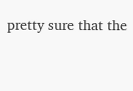pretty sure that the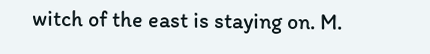witch of the east is staying on. M.